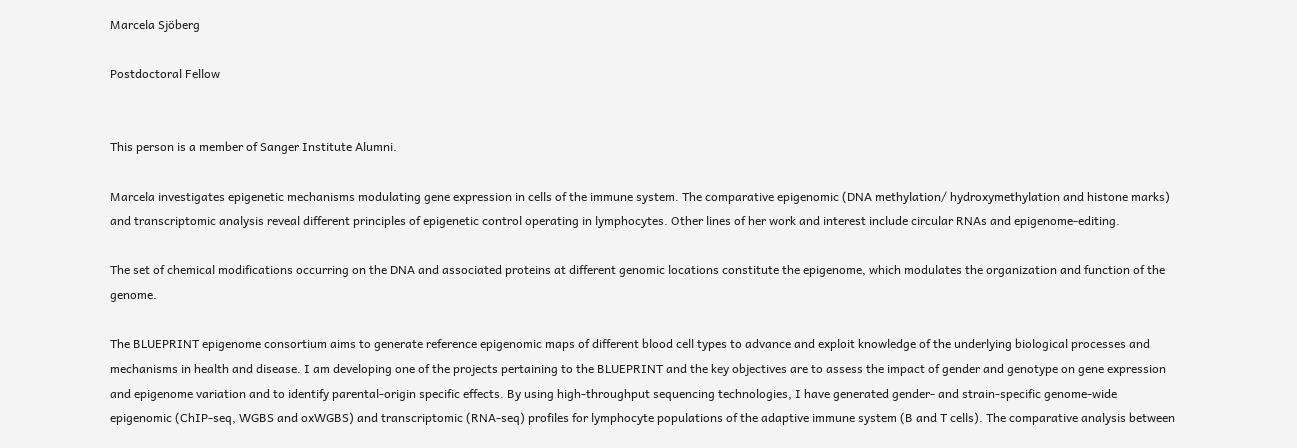Marcela Sjöberg

Postdoctoral Fellow


This person is a member of Sanger Institute Alumni.

Marcela investigates epigenetic mechanisms modulating gene expression in cells of the immune system. The comparative epigenomic (DNA methylation/ hydroxymethylation and histone marks) and transcriptomic analysis reveal different principles of epigenetic control operating in lymphocytes. Other lines of her work and interest include circular RNAs and epigenome-editing.

The set of chemical modifications occurring on the DNA and associated proteins at different genomic locations constitute the epigenome, which modulates the organization and function of the genome.

The BLUEPRINT epigenome consortium aims to generate reference epigenomic maps of different blood cell types to advance and exploit knowledge of the underlying biological processes and mechanisms in health and disease. I am developing one of the projects pertaining to the BLUEPRINT and the key objectives are to assess the impact of gender and genotype on gene expression and epigenome variation and to identify parental-origin specific effects. By using high-throughput sequencing technologies, I have generated gender- and strain-specific genome-wide epigenomic (ChIP-seq, WGBS and oxWGBS) and transcriptomic (RNA-seq) profiles for lymphocyte populations of the adaptive immune system (B and T cells). The comparative analysis between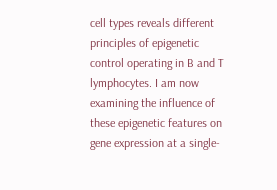cell types reveals different principles of epigenetic control operating in B and T lymphocytes. I am now examining the influence of these epigenetic features on gene expression at a single-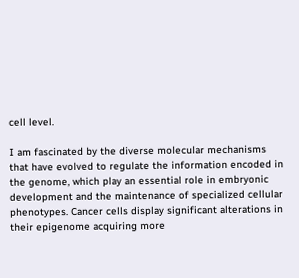cell level.

I am fascinated by the diverse molecular mechanisms that have evolved to regulate the information encoded in the genome, which play an essential role in embryonic development and the maintenance of specialized cellular phenotypes. Cancer cells display significant alterations in their epigenome acquiring more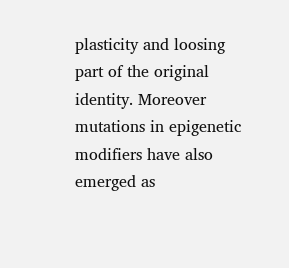plasticity and loosing part of the original identity. Moreover mutations in epigenetic modifiers have also emerged as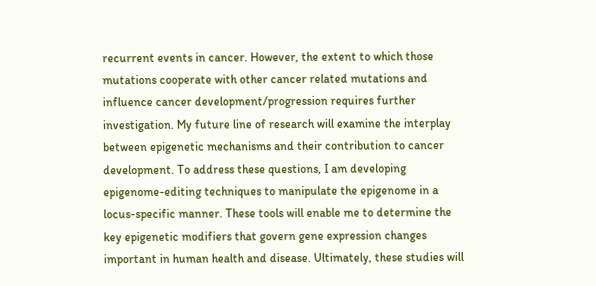recurrent events in cancer. However, the extent to which those mutations cooperate with other cancer related mutations and influence cancer development/progression requires further investigation. My future line of research will examine the interplay between epigenetic mechanisms and their contribution to cancer development. To address these questions, I am developing epigenome-editing techniques to manipulate the epigenome in a locus-specific manner. These tools will enable me to determine the key epigenetic modifiers that govern gene expression changes important in human health and disease. Ultimately, these studies will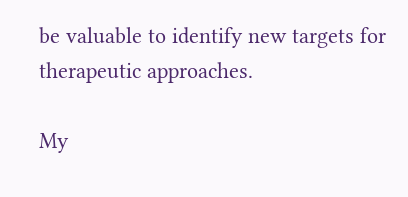be valuable to identify new targets for therapeutic approaches.

My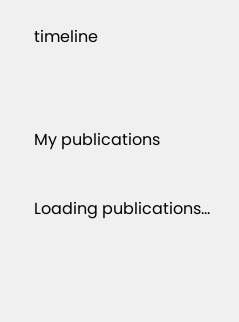timeline


My publications

Loading publications...